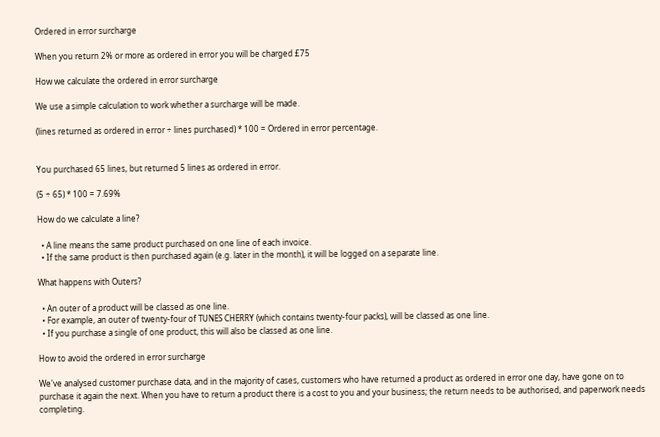Ordered in error surcharge

When you return 2% or more as ordered in error you will be charged £75

How we calculate the ordered in error surcharge

We use a simple calculation to work whether a surcharge will be made.

(lines returned as ordered in error ÷ lines purchased) * 100 = Ordered in error percentage.


You purchased 65 lines, but returned 5 lines as ordered in error.

(5 ÷ 65) * 100 = 7.69%

How do we calculate a line?

  • A line means the same product purchased on one line of each invoice.
  • If the same product is then purchased again (e.g. later in the month), it will be logged on a separate line.

What happens with Outers?

  • An outer of a product will be classed as one line.
  • For example, an outer of twenty-four of TUNES CHERRY (which contains twenty-four packs), will be classed as one line.
  • If you purchase a single of one product, this will also be classed as one line.

How to avoid the ordered in error surcharge

We've analysed customer purchase data, and in the majority of cases, customers who have returned a product as ordered in error one day, have gone on to purchase it again the next. When you have to return a product there is a cost to you and your business; the return needs to be authorised, and paperwork needs completing.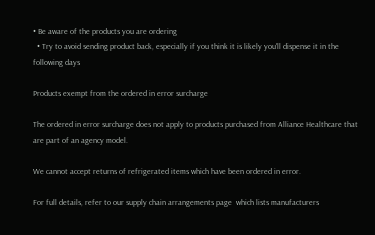• Be aware of the products you are ordering
  • Try to avoid sending product back, especially if you think it is likely you'll dispense it in the following days

Products exempt from the ordered in error surcharge

The ordered in error surcharge does not apply to products purchased from Alliance Healthcare that are part of an agency model.

We cannot accept returns of refrigerated items which have been ordered in error.

For full details, refer to our supply chain arrangements page  which lists manufacturers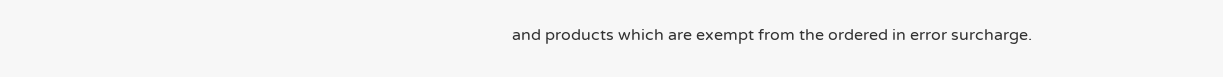and products which are exempt from the ordered in error surcharge.